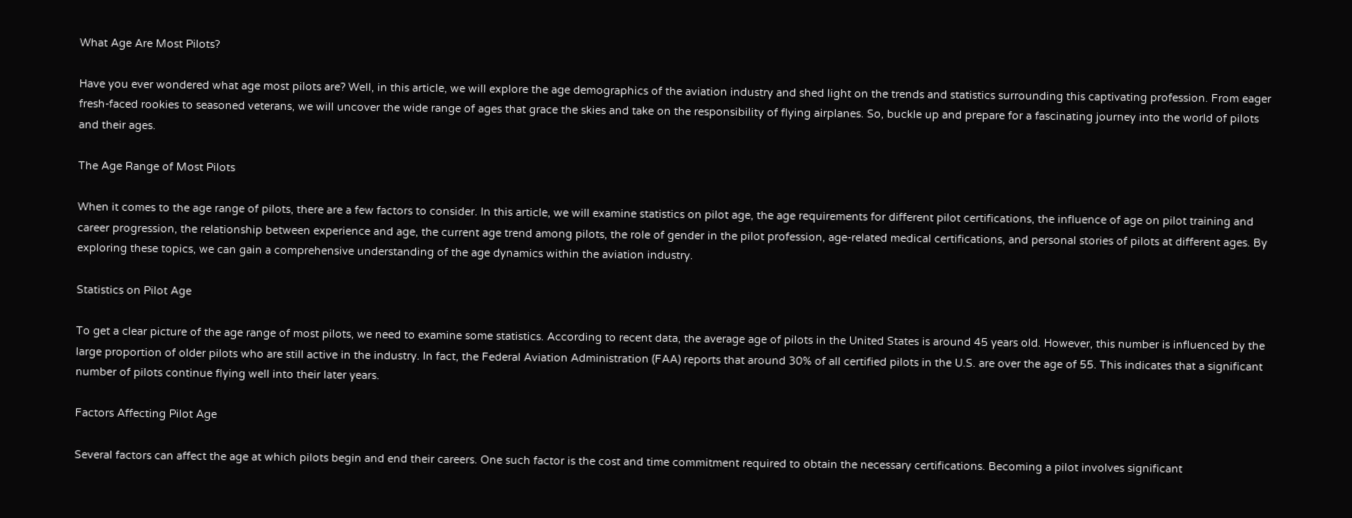What Age Are Most Pilots?

Have you ever wondered what age most pilots are? Well, in this article, we will explore the age demographics of the aviation industry and shed light on the trends and statistics surrounding this captivating profession. From eager fresh-faced rookies to seasoned veterans, we will uncover the wide range of ages that grace the skies and take on the responsibility of flying airplanes. So, buckle up and prepare for a fascinating journey into the world of pilots and their ages.

The Age Range of Most Pilots

When it comes to the age range of pilots, there are a few factors to consider. In this article, we will examine statistics on pilot age, the age requirements for different pilot certifications, the influence of age on pilot training and career progression, the relationship between experience and age, the current age trend among pilots, the role of gender in the pilot profession, age-related medical certifications, and personal stories of pilots at different ages. By exploring these topics, we can gain a comprehensive understanding of the age dynamics within the aviation industry.

Statistics on Pilot Age

To get a clear picture of the age range of most pilots, we need to examine some statistics. According to recent data, the average age of pilots in the United States is around 45 years old. However, this number is influenced by the large proportion of older pilots who are still active in the industry. In fact, the Federal Aviation Administration (FAA) reports that around 30% of all certified pilots in the U.S. are over the age of 55. This indicates that a significant number of pilots continue flying well into their later years.

Factors Affecting Pilot Age

Several factors can affect the age at which pilots begin and end their careers. One such factor is the cost and time commitment required to obtain the necessary certifications. Becoming a pilot involves significant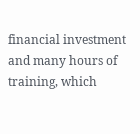financial investment and many hours of training, which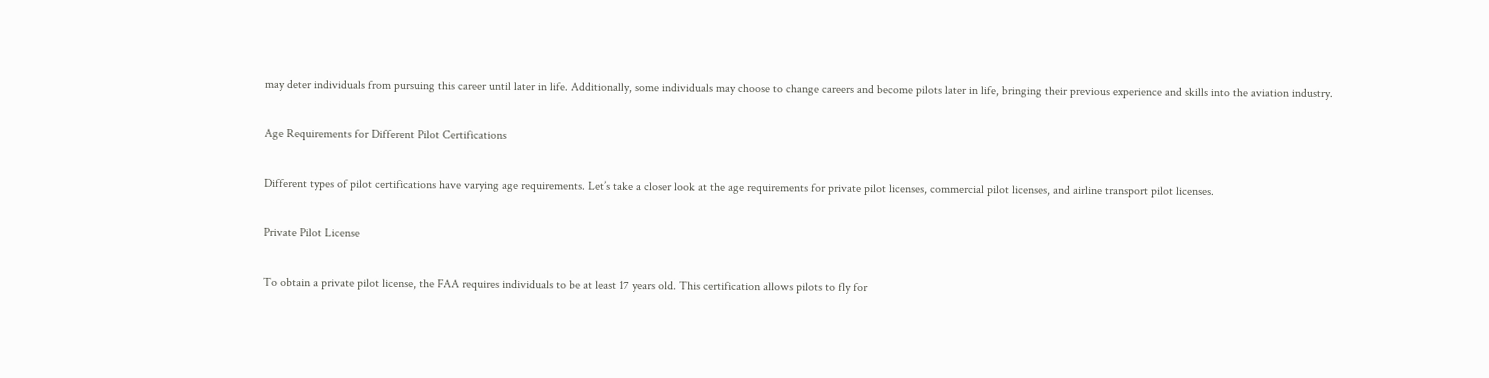may deter individuals from pursuing this career until later in life. Additionally, some individuals may choose to change careers and become pilots later in life, bringing their previous experience and skills into the aviation industry.

Age Requirements for Different Pilot Certifications

Different types of pilot certifications have varying age requirements. Let’s take a closer look at the age requirements for private pilot licenses, commercial pilot licenses, and airline transport pilot licenses.

Private Pilot License

To obtain a private pilot license, the FAA requires individuals to be at least 17 years old. This certification allows pilots to fly for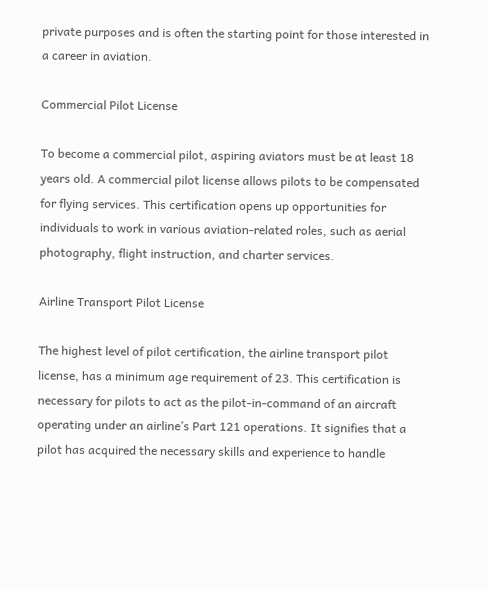private purposes and is often the starting point for those interested in a career in aviation.

Commercial Pilot License

To become a commercial pilot, aspiring aviators must be at least 18 years old. A commercial pilot license allows pilots to be compensated for flying services. This certification opens up opportunities for individuals to work in various aviation-related roles, such as aerial photography, flight instruction, and charter services.

Airline Transport Pilot License

The highest level of pilot certification, the airline transport pilot license, has a minimum age requirement of 23. This certification is necessary for pilots to act as the pilot-in-command of an aircraft operating under an airline’s Part 121 operations. It signifies that a pilot has acquired the necessary skills and experience to handle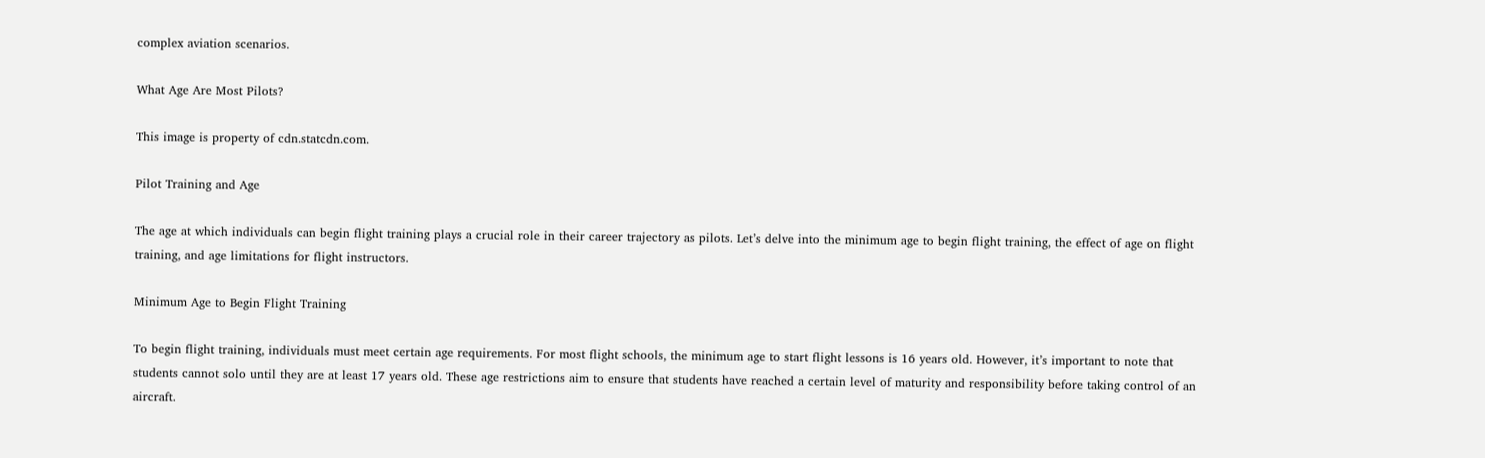complex aviation scenarios.

What Age Are Most Pilots?

This image is property of cdn.statcdn.com.

Pilot Training and Age

The age at which individuals can begin flight training plays a crucial role in their career trajectory as pilots. Let’s delve into the minimum age to begin flight training, the effect of age on flight training, and age limitations for flight instructors.

Minimum Age to Begin Flight Training

To begin flight training, individuals must meet certain age requirements. For most flight schools, the minimum age to start flight lessons is 16 years old. However, it’s important to note that students cannot solo until they are at least 17 years old. These age restrictions aim to ensure that students have reached a certain level of maturity and responsibility before taking control of an aircraft.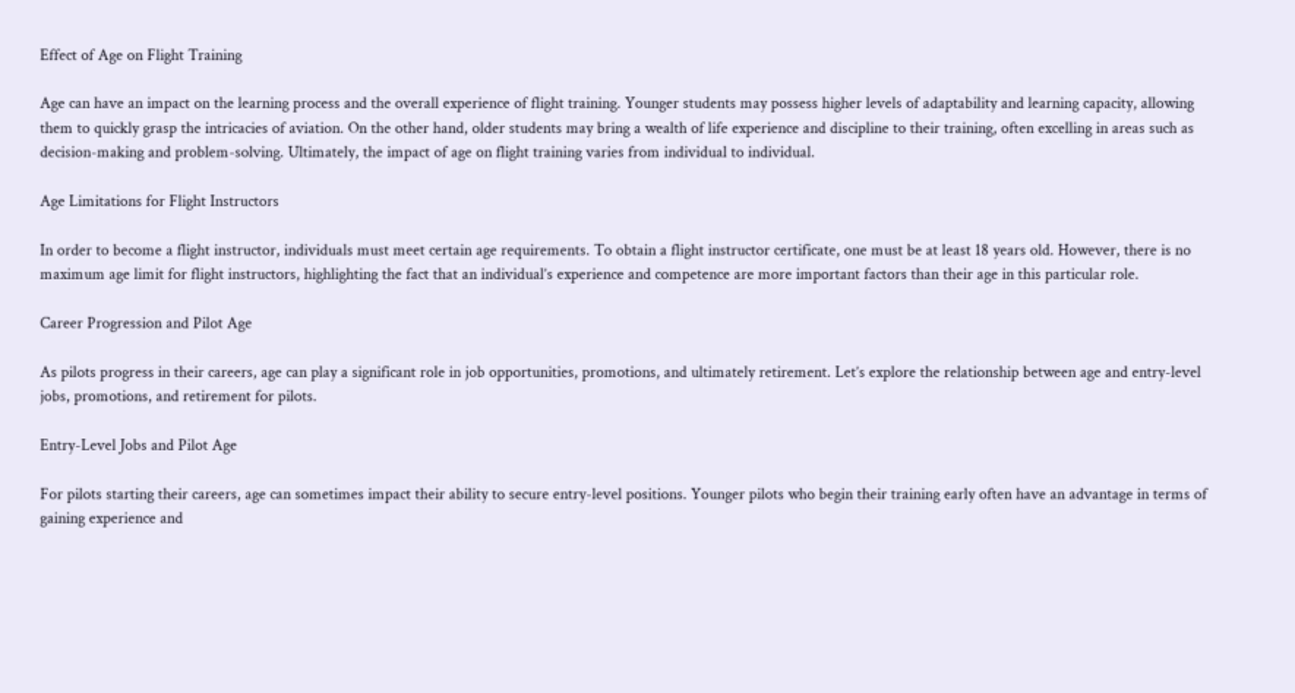Effect of Age on Flight Training

Age can have an impact on the learning process and the overall experience of flight training. Younger students may possess higher levels of adaptability and learning capacity, allowing them to quickly grasp the intricacies of aviation. On the other hand, older students may bring a wealth of life experience and discipline to their training, often excelling in areas such as decision-making and problem-solving. Ultimately, the impact of age on flight training varies from individual to individual.

Age Limitations for Flight Instructors

In order to become a flight instructor, individuals must meet certain age requirements. To obtain a flight instructor certificate, one must be at least 18 years old. However, there is no maximum age limit for flight instructors, highlighting the fact that an individual’s experience and competence are more important factors than their age in this particular role.

Career Progression and Pilot Age

As pilots progress in their careers, age can play a significant role in job opportunities, promotions, and ultimately retirement. Let’s explore the relationship between age and entry-level jobs, promotions, and retirement for pilots.

Entry-Level Jobs and Pilot Age

For pilots starting their careers, age can sometimes impact their ability to secure entry-level positions. Younger pilots who begin their training early often have an advantage in terms of gaining experience and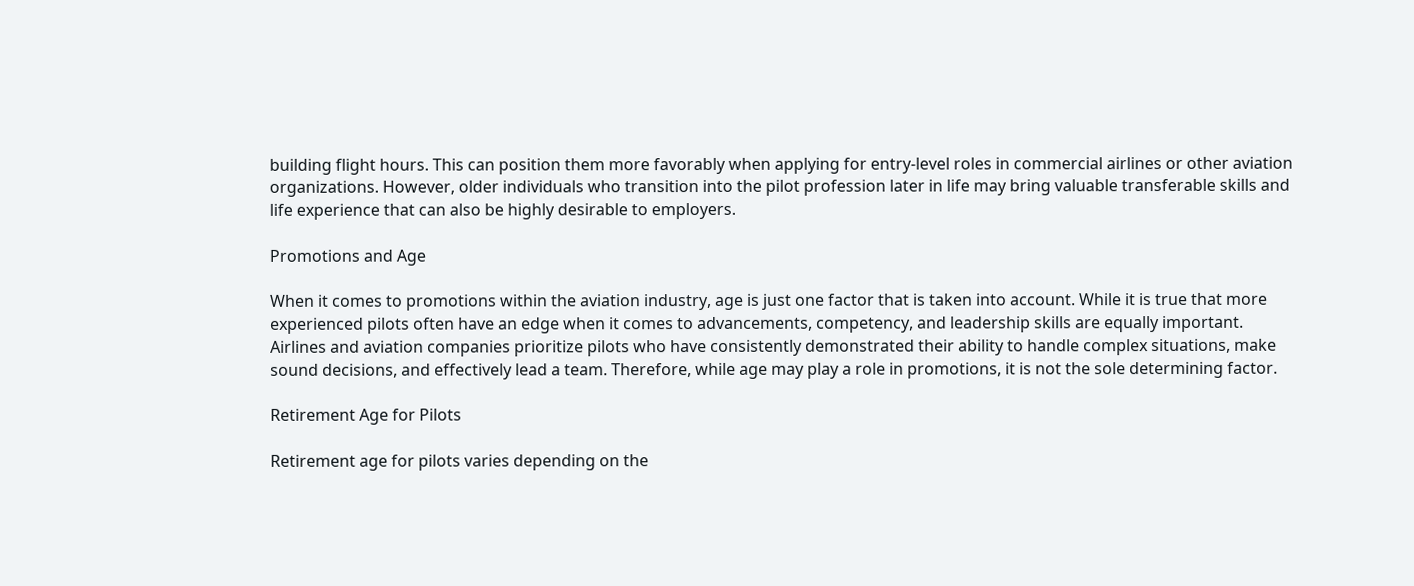building flight hours. This can position them more favorably when applying for entry-level roles in commercial airlines or other aviation organizations. However, older individuals who transition into the pilot profession later in life may bring valuable transferable skills and life experience that can also be highly desirable to employers.

Promotions and Age

When it comes to promotions within the aviation industry, age is just one factor that is taken into account. While it is true that more experienced pilots often have an edge when it comes to advancements, competency, and leadership skills are equally important. Airlines and aviation companies prioritize pilots who have consistently demonstrated their ability to handle complex situations, make sound decisions, and effectively lead a team. Therefore, while age may play a role in promotions, it is not the sole determining factor.

Retirement Age for Pilots

Retirement age for pilots varies depending on the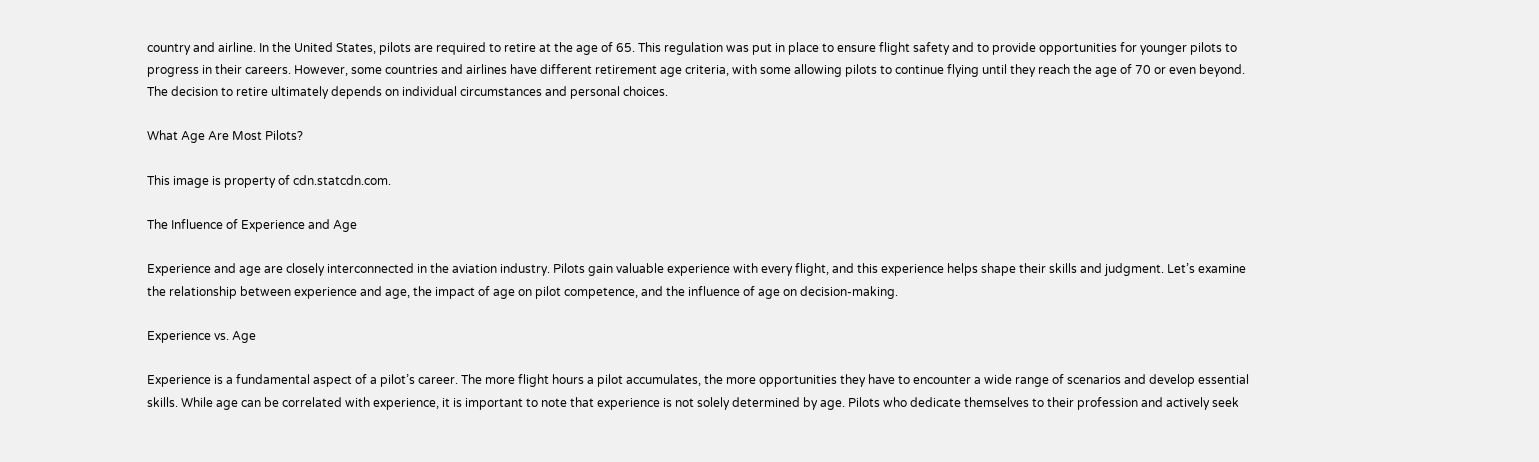country and airline. In the United States, pilots are required to retire at the age of 65. This regulation was put in place to ensure flight safety and to provide opportunities for younger pilots to progress in their careers. However, some countries and airlines have different retirement age criteria, with some allowing pilots to continue flying until they reach the age of 70 or even beyond. The decision to retire ultimately depends on individual circumstances and personal choices.

What Age Are Most Pilots?

This image is property of cdn.statcdn.com.

The Influence of Experience and Age

Experience and age are closely interconnected in the aviation industry. Pilots gain valuable experience with every flight, and this experience helps shape their skills and judgment. Let’s examine the relationship between experience and age, the impact of age on pilot competence, and the influence of age on decision-making.

Experience vs. Age

Experience is a fundamental aspect of a pilot’s career. The more flight hours a pilot accumulates, the more opportunities they have to encounter a wide range of scenarios and develop essential skills. While age can be correlated with experience, it is important to note that experience is not solely determined by age. Pilots who dedicate themselves to their profession and actively seek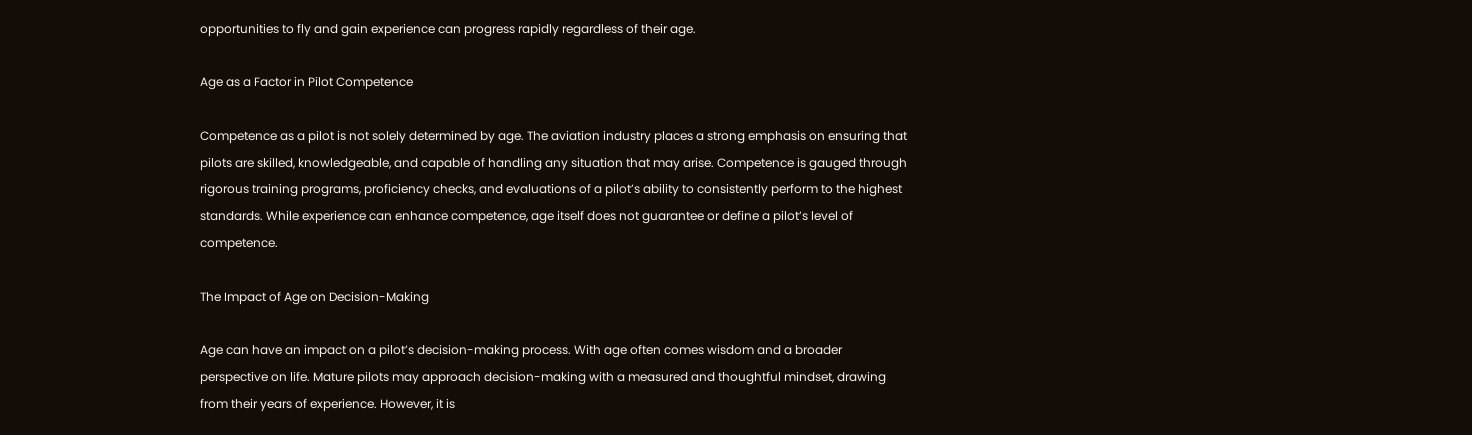opportunities to fly and gain experience can progress rapidly regardless of their age.

Age as a Factor in Pilot Competence

Competence as a pilot is not solely determined by age. The aviation industry places a strong emphasis on ensuring that pilots are skilled, knowledgeable, and capable of handling any situation that may arise. Competence is gauged through rigorous training programs, proficiency checks, and evaluations of a pilot’s ability to consistently perform to the highest standards. While experience can enhance competence, age itself does not guarantee or define a pilot’s level of competence.

The Impact of Age on Decision-Making

Age can have an impact on a pilot’s decision-making process. With age often comes wisdom and a broader perspective on life. Mature pilots may approach decision-making with a measured and thoughtful mindset, drawing from their years of experience. However, it is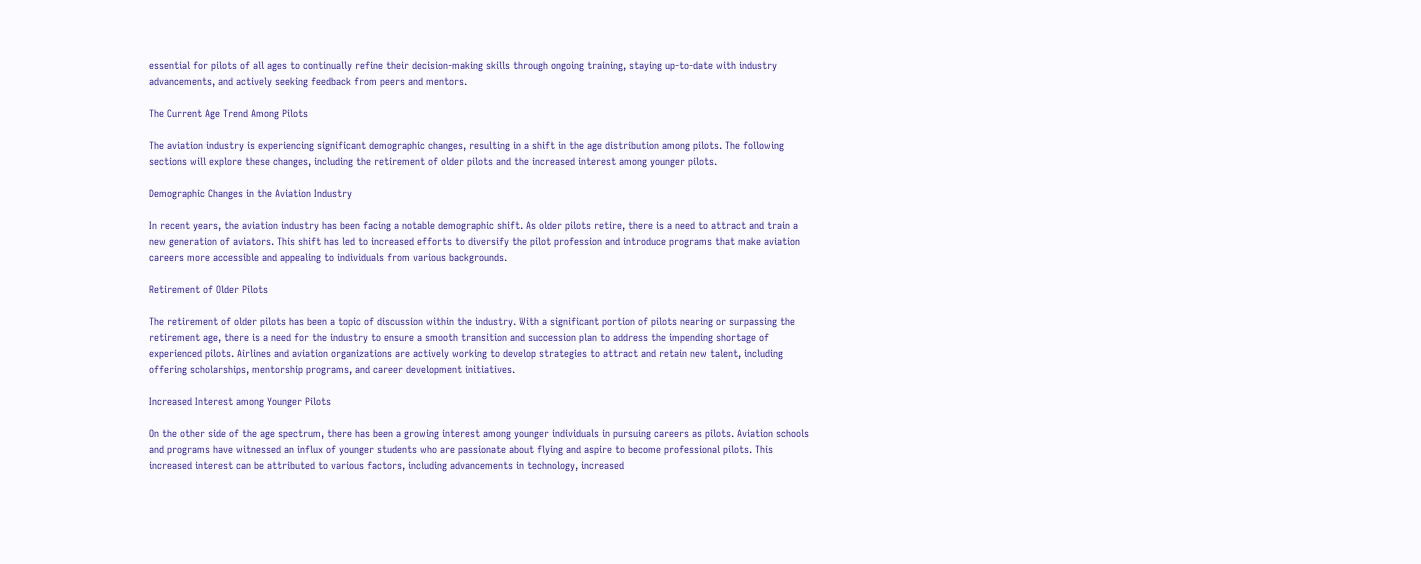essential for pilots of all ages to continually refine their decision-making skills through ongoing training, staying up-to-date with industry advancements, and actively seeking feedback from peers and mentors.

The Current Age Trend Among Pilots

The aviation industry is experiencing significant demographic changes, resulting in a shift in the age distribution among pilots. The following sections will explore these changes, including the retirement of older pilots and the increased interest among younger pilots.

Demographic Changes in the Aviation Industry

In recent years, the aviation industry has been facing a notable demographic shift. As older pilots retire, there is a need to attract and train a new generation of aviators. This shift has led to increased efforts to diversify the pilot profession and introduce programs that make aviation careers more accessible and appealing to individuals from various backgrounds.

Retirement of Older Pilots

The retirement of older pilots has been a topic of discussion within the industry. With a significant portion of pilots nearing or surpassing the retirement age, there is a need for the industry to ensure a smooth transition and succession plan to address the impending shortage of experienced pilots. Airlines and aviation organizations are actively working to develop strategies to attract and retain new talent, including offering scholarships, mentorship programs, and career development initiatives.

Increased Interest among Younger Pilots

On the other side of the age spectrum, there has been a growing interest among younger individuals in pursuing careers as pilots. Aviation schools and programs have witnessed an influx of younger students who are passionate about flying and aspire to become professional pilots. This increased interest can be attributed to various factors, including advancements in technology, increased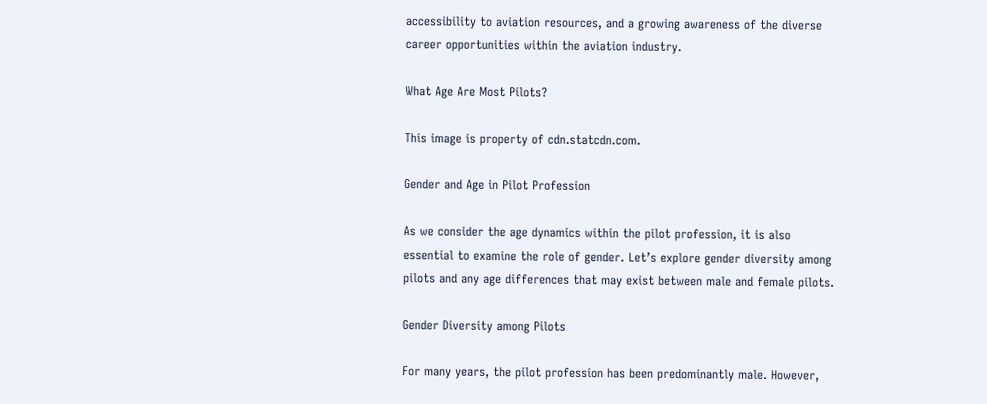accessibility to aviation resources, and a growing awareness of the diverse career opportunities within the aviation industry.

What Age Are Most Pilots?

This image is property of cdn.statcdn.com.

Gender and Age in Pilot Profession

As we consider the age dynamics within the pilot profession, it is also essential to examine the role of gender. Let’s explore gender diversity among pilots and any age differences that may exist between male and female pilots.

Gender Diversity among Pilots

For many years, the pilot profession has been predominantly male. However,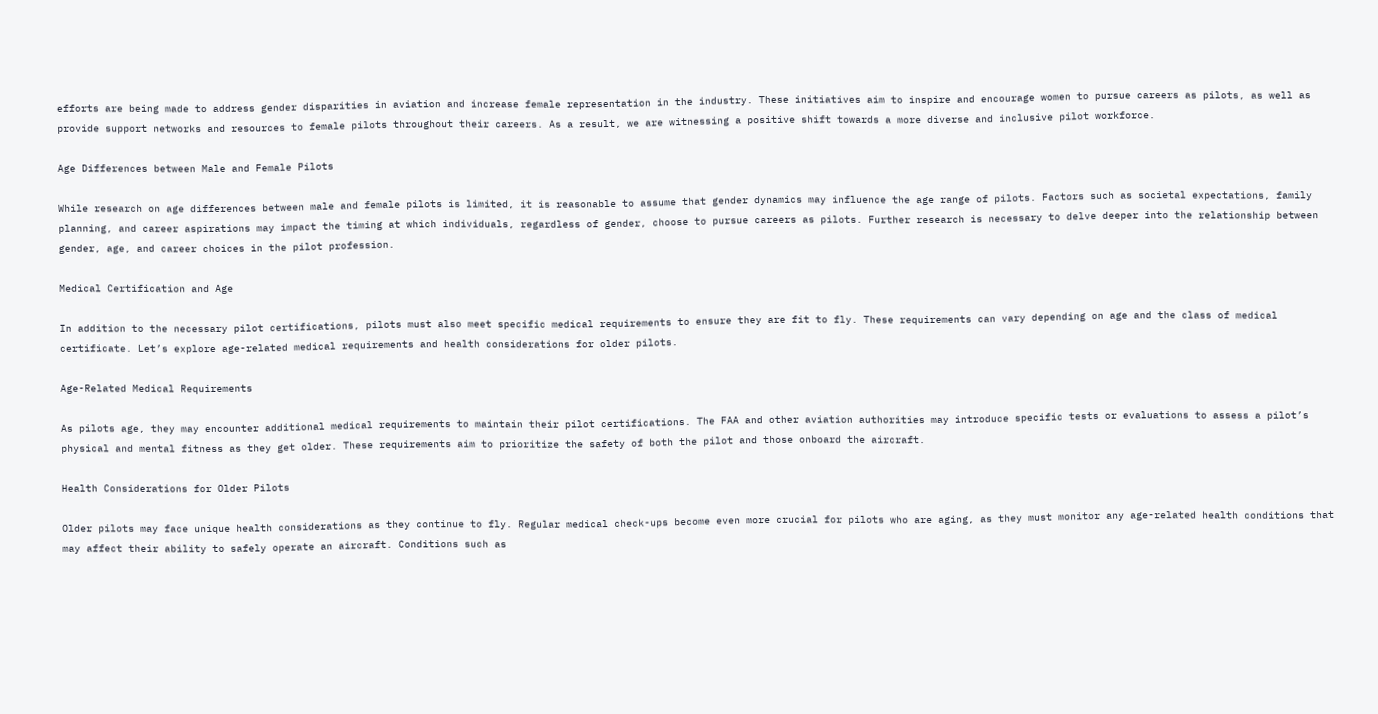efforts are being made to address gender disparities in aviation and increase female representation in the industry. These initiatives aim to inspire and encourage women to pursue careers as pilots, as well as provide support networks and resources to female pilots throughout their careers. As a result, we are witnessing a positive shift towards a more diverse and inclusive pilot workforce.

Age Differences between Male and Female Pilots

While research on age differences between male and female pilots is limited, it is reasonable to assume that gender dynamics may influence the age range of pilots. Factors such as societal expectations, family planning, and career aspirations may impact the timing at which individuals, regardless of gender, choose to pursue careers as pilots. Further research is necessary to delve deeper into the relationship between gender, age, and career choices in the pilot profession.

Medical Certification and Age

In addition to the necessary pilot certifications, pilots must also meet specific medical requirements to ensure they are fit to fly. These requirements can vary depending on age and the class of medical certificate. Let’s explore age-related medical requirements and health considerations for older pilots.

Age-Related Medical Requirements

As pilots age, they may encounter additional medical requirements to maintain their pilot certifications. The FAA and other aviation authorities may introduce specific tests or evaluations to assess a pilot’s physical and mental fitness as they get older. These requirements aim to prioritize the safety of both the pilot and those onboard the aircraft.

Health Considerations for Older Pilots

Older pilots may face unique health considerations as they continue to fly. Regular medical check-ups become even more crucial for pilots who are aging, as they must monitor any age-related health conditions that may affect their ability to safely operate an aircraft. Conditions such as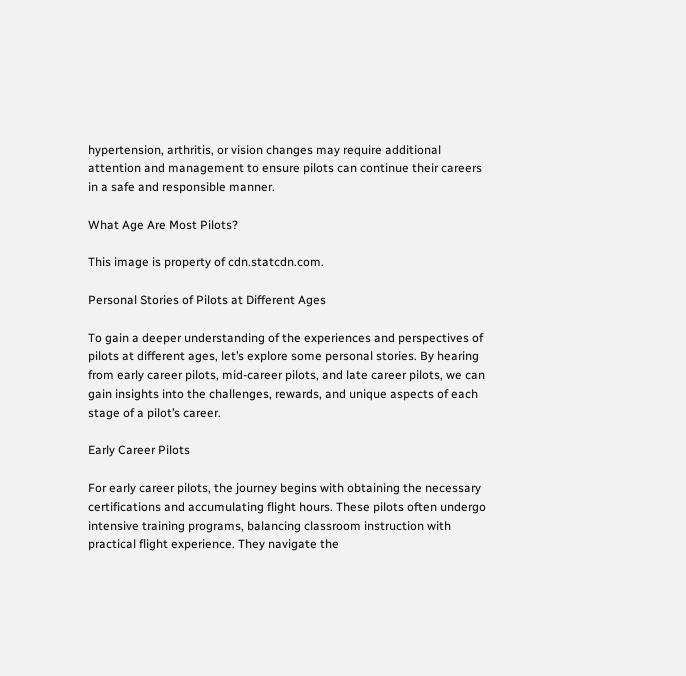hypertension, arthritis, or vision changes may require additional attention and management to ensure pilots can continue their careers in a safe and responsible manner.

What Age Are Most Pilots?

This image is property of cdn.statcdn.com.

Personal Stories of Pilots at Different Ages

To gain a deeper understanding of the experiences and perspectives of pilots at different ages, let’s explore some personal stories. By hearing from early career pilots, mid-career pilots, and late career pilots, we can gain insights into the challenges, rewards, and unique aspects of each stage of a pilot’s career.

Early Career Pilots

For early career pilots, the journey begins with obtaining the necessary certifications and accumulating flight hours. These pilots often undergo intensive training programs, balancing classroom instruction with practical flight experience. They navigate the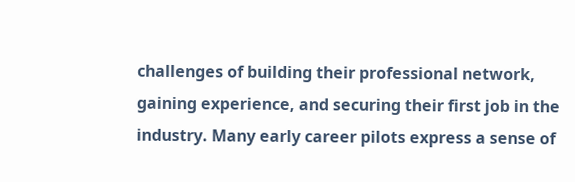challenges of building their professional network, gaining experience, and securing their first job in the industry. Many early career pilots express a sense of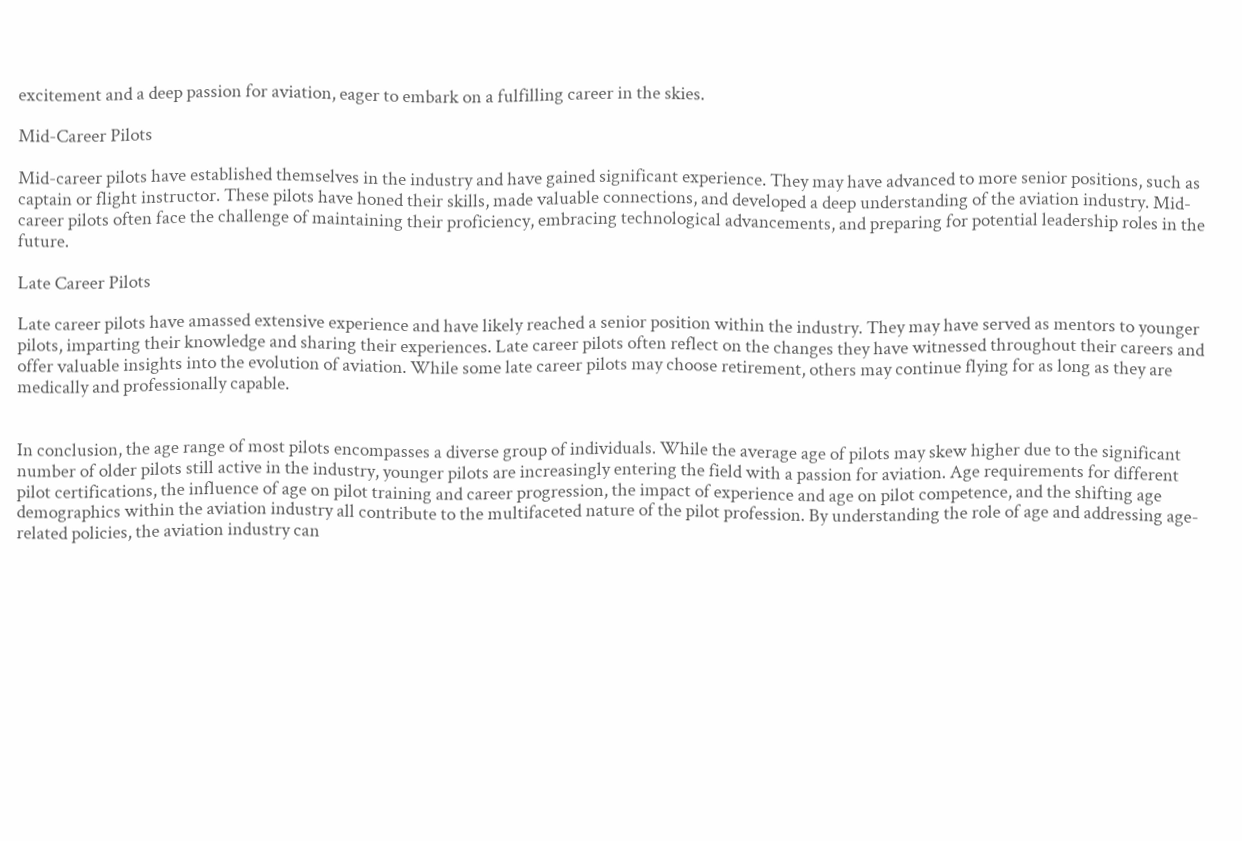excitement and a deep passion for aviation, eager to embark on a fulfilling career in the skies.

Mid-Career Pilots

Mid-career pilots have established themselves in the industry and have gained significant experience. They may have advanced to more senior positions, such as captain or flight instructor. These pilots have honed their skills, made valuable connections, and developed a deep understanding of the aviation industry. Mid-career pilots often face the challenge of maintaining their proficiency, embracing technological advancements, and preparing for potential leadership roles in the future.

Late Career Pilots

Late career pilots have amassed extensive experience and have likely reached a senior position within the industry. They may have served as mentors to younger pilots, imparting their knowledge and sharing their experiences. Late career pilots often reflect on the changes they have witnessed throughout their careers and offer valuable insights into the evolution of aviation. While some late career pilots may choose retirement, others may continue flying for as long as they are medically and professionally capable.


In conclusion, the age range of most pilots encompasses a diverse group of individuals. While the average age of pilots may skew higher due to the significant number of older pilots still active in the industry, younger pilots are increasingly entering the field with a passion for aviation. Age requirements for different pilot certifications, the influence of age on pilot training and career progression, the impact of experience and age on pilot competence, and the shifting age demographics within the aviation industry all contribute to the multifaceted nature of the pilot profession. By understanding the role of age and addressing age-related policies, the aviation industry can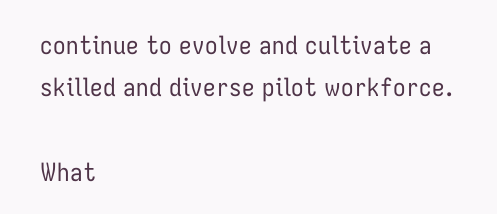continue to evolve and cultivate a skilled and diverse pilot workforce.

What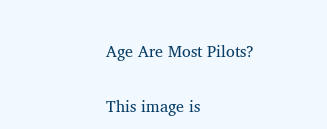Age Are Most Pilots?

This image is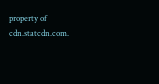property of cdn.statcdn.com.